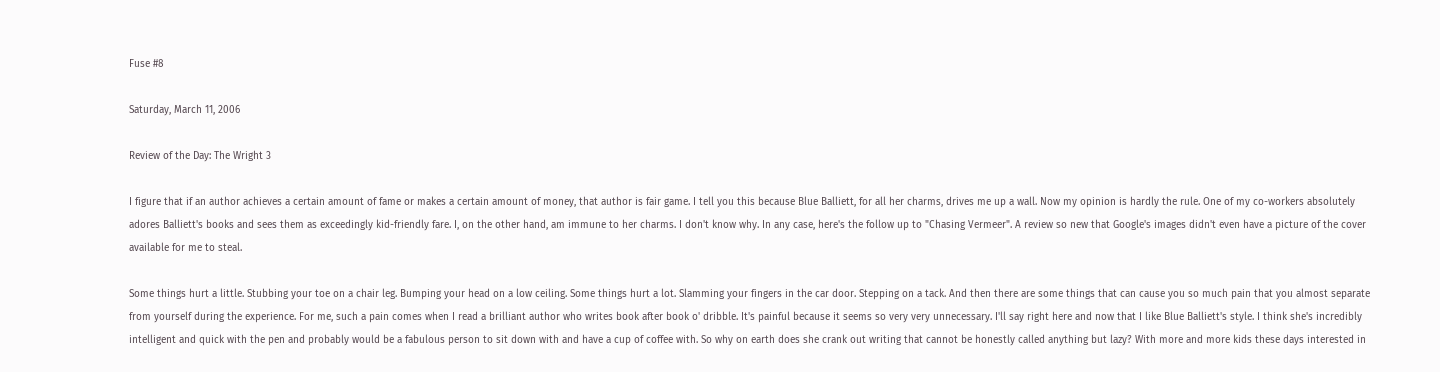Fuse #8

Saturday, March 11, 2006

Review of the Day: The Wright 3

I figure that if an author achieves a certain amount of fame or makes a certain amount of money, that author is fair game. I tell you this because Blue Balliett, for all her charms, drives me up a wall. Now my opinion is hardly the rule. One of my co-workers absolutely adores Balliett's books and sees them as exceedingly kid-friendly fare. I, on the other hand, am immune to her charms. I don't know why. In any case, here's the follow up to "Chasing Vermeer". A review so new that Google's images didn't even have a picture of the cover available for me to steal.

Some things hurt a little. Stubbing your toe on a chair leg. Bumping your head on a low ceiling. Some things hurt a lot. Slamming your fingers in the car door. Stepping on a tack. And then there are some things that can cause you so much pain that you almost separate from yourself during the experience. For me, such a pain comes when I read a brilliant author who writes book after book o' dribble. It's painful because it seems so very very unnecessary. I'll say right here and now that I like Blue Balliett's style. I think she's incredibly intelligent and quick with the pen and probably would be a fabulous person to sit down with and have a cup of coffee with. So why on earth does she crank out writing that cannot be honestly called anything but lazy? With more and more kids these days interested in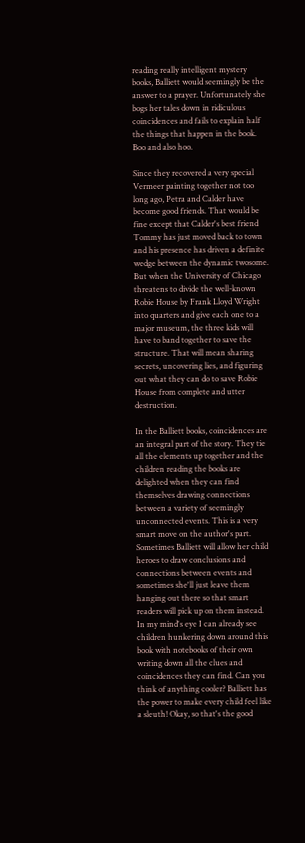reading really intelligent mystery books, Balliett would seemingly be the answer to a prayer. Unfortunately she bogs her tales down in ridiculous coincidences and fails to explain half the things that happen in the book. Boo and also hoo.

Since they recovered a very special Vermeer painting together not too long ago, Petra and Calder have become good friends. That would be fine except that Calder's best friend Tommy has just moved back to town and his presence has driven a definite wedge between the dynamic twosome. But when the University of Chicago threatens to divide the well-known Robie House by Frank Lloyd Wright into quarters and give each one to a major museum, the three kids will have to band together to save the structure. That will mean sharing secrets, uncovering lies, and figuring out what they can do to save Robie House from complete and utter destruction.

In the Balliett books, coincidences are an integral part of the story. They tie all the elements up together and the children reading the books are delighted when they can find themselves drawing connections between a variety of seemingly unconnected events. This is a very smart move on the author's part. Sometimes Balliett will allow her child heroes to draw conclusions and connections between events and sometimes she'll just leave them hanging out there so that smart readers will pick up on them instead. In my mind's eye I can already see children hunkering down around this book with notebooks of their own writing down all the clues and coincidences they can find. Can you think of anything cooler? Balliett has the power to make every child feel like a sleuth! Okay, so that's the good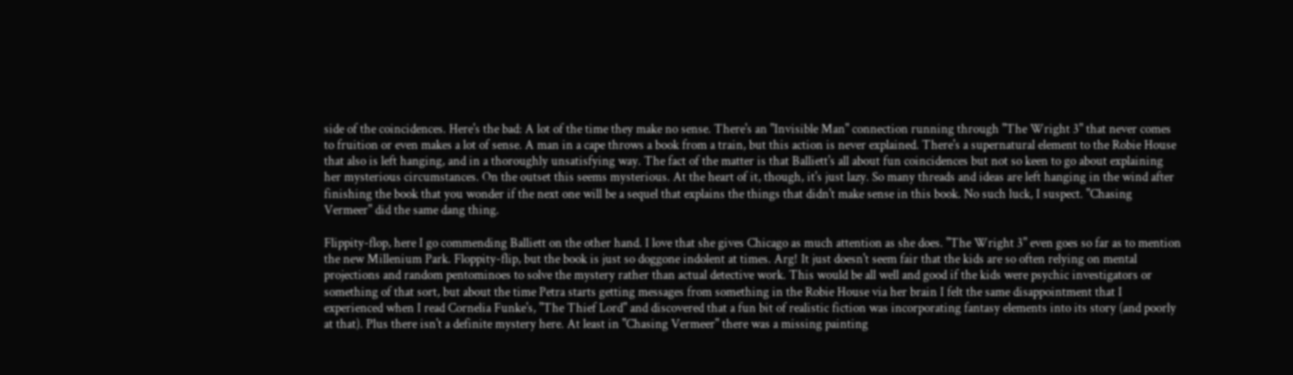side of the coincidences. Here's the bad: A lot of the time they make no sense. There's an "Invisible Man" connection running through "The Wright 3" that never comes to fruition or even makes a lot of sense. A man in a cape throws a book from a train, but this action is never explained. There's a supernatural element to the Robie House that also is left hanging, and in a thoroughly unsatisfying way. The fact of the matter is that Balliett's all about fun coincidences but not so keen to go about explaining her mysterious circumstances. On the outset this seems mysterious. At the heart of it, though, it's just lazy. So many threads and ideas are left hanging in the wind after finishing the book that you wonder if the next one will be a sequel that explains the things that didn't make sense in this book. No such luck, I suspect. "Chasing Vermeer" did the same dang thing.

Flippity-flop, here I go commending Balliett on the other hand. I love that she gives Chicago as much attention as she does. "The Wright 3" even goes so far as to mention the new Millenium Park. Floppity-flip, but the book is just so doggone indolent at times. Arg! It just doesn't seem fair that the kids are so often relying on mental projections and random pentominoes to solve the mystery rather than actual detective work. This would be all well and good if the kids were psychic investigators or something of that sort, but about the time Petra starts getting messages from something in the Robie House via her brain I felt the same disappointment that I experienced when I read Cornelia Funke's, "The Thief Lord" and discovered that a fun bit of realistic fiction was incorporating fantasy elements into its story (and poorly at that). Plus there isn't a definite mystery here. At least in "Chasing Vermeer" there was a missing painting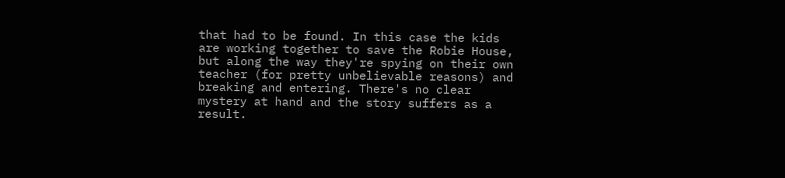that had to be found. In this case the kids are working together to save the Robie House, but along the way they're spying on their own teacher (for pretty unbelievable reasons) and breaking and entering. There's no clear mystery at hand and the story suffers as a result.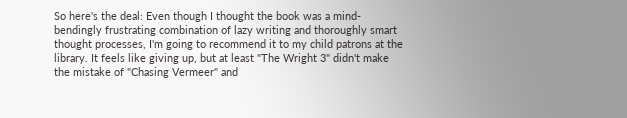So here's the deal: Even though I thought the book was a mind-bendingly frustrating combination of lazy writing and thoroughly smart thought processes, I'm going to recommend it to my child patrons at the library. It feels like giving up, but at least "The Wright 3" didn't make the mistake of "Chasing Vermeer" and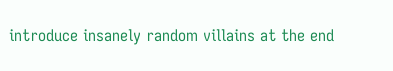introduce insanely random villains at the end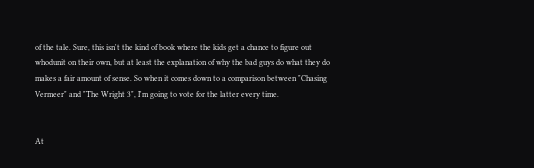of the tale. Sure, this isn't the kind of book where the kids get a chance to figure out whodunit on their own, but at least the explanation of why the bad guys do what they do makes a fair amount of sense. So when it comes down to a comparison between "Chasing Vermeer" and "The Wright 3", I'm going to vote for the latter every time.


At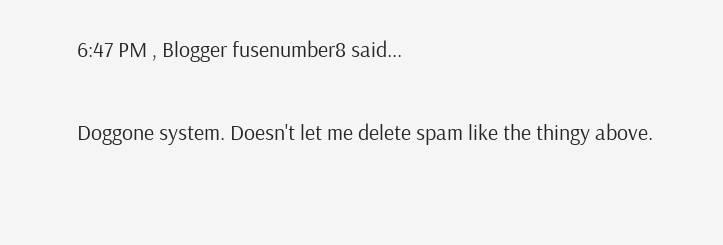6:47 PM , Blogger fusenumber8 said...

Doggone system. Doesn't let me delete spam like the thingy above.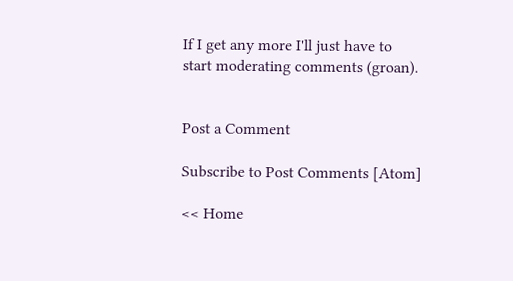If I get any more I'll just have to start moderating comments (groan).


Post a Comment

Subscribe to Post Comments [Atom]

<< Home